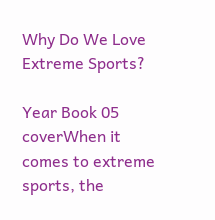Why Do We Love Extreme Sports?

Year Book 05 coverWhen it comes to extreme sports, the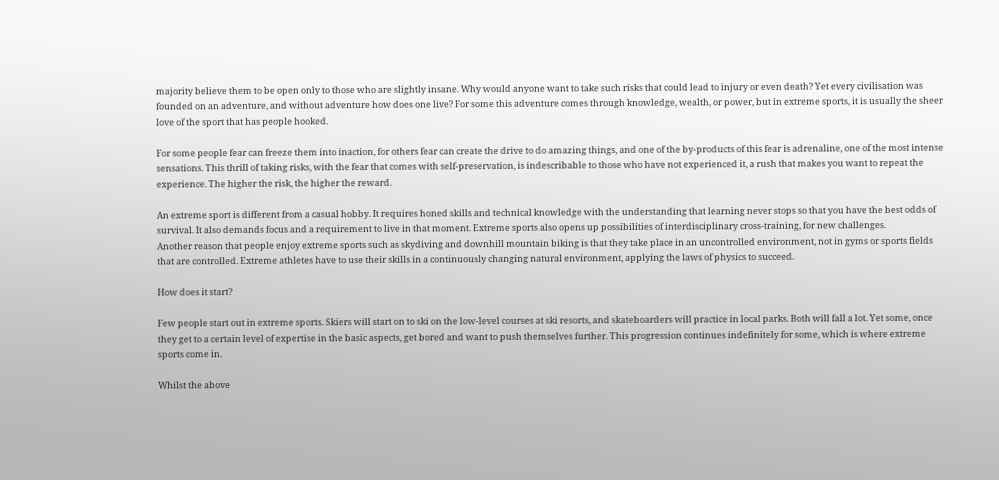majority believe them to be open only to those who are slightly insane. Why would anyone want to take such risks that could lead to injury or even death? Yet every civilisation was founded on an adventure, and without adventure how does one live? For some this adventure comes through knowledge, wealth, or power, but in extreme sports, it is usually the sheer love of the sport that has people hooked.

For some people fear can freeze them into inaction, for others fear can create the drive to do amazing things, and one of the by-products of this fear is adrenaline, one of the most intense sensations. This thrill of taking risks, with the fear that comes with self-preservation, is indescribable to those who have not experienced it, a rush that makes you want to repeat the experience. The higher the risk, the higher the reward.

An extreme sport is different from a casual hobby. It requires honed skills and technical knowledge with the understanding that learning never stops so that you have the best odds of survival. It also demands focus and a requirement to live in that moment. Extreme sports also opens up possibilities of interdisciplinary cross-training, for new challenges.
Another reason that people enjoy extreme sports such as skydiving and downhill mountain biking is that they take place in an uncontrolled environment, not in gyms or sports fields that are controlled. Extreme athletes have to use their skills in a continuously changing natural environment, applying the laws of physics to succeed.

How does it start?

Few people start out in extreme sports. Skiers will start on to ski on the low-level courses at ski resorts, and skateboarders will practice in local parks. Both will fall a lot. Yet some, once they get to a certain level of expertise in the basic aspects, get bored and want to push themselves further. This progression continues indefinitely for some, which is where extreme sports come in.

Whilst the above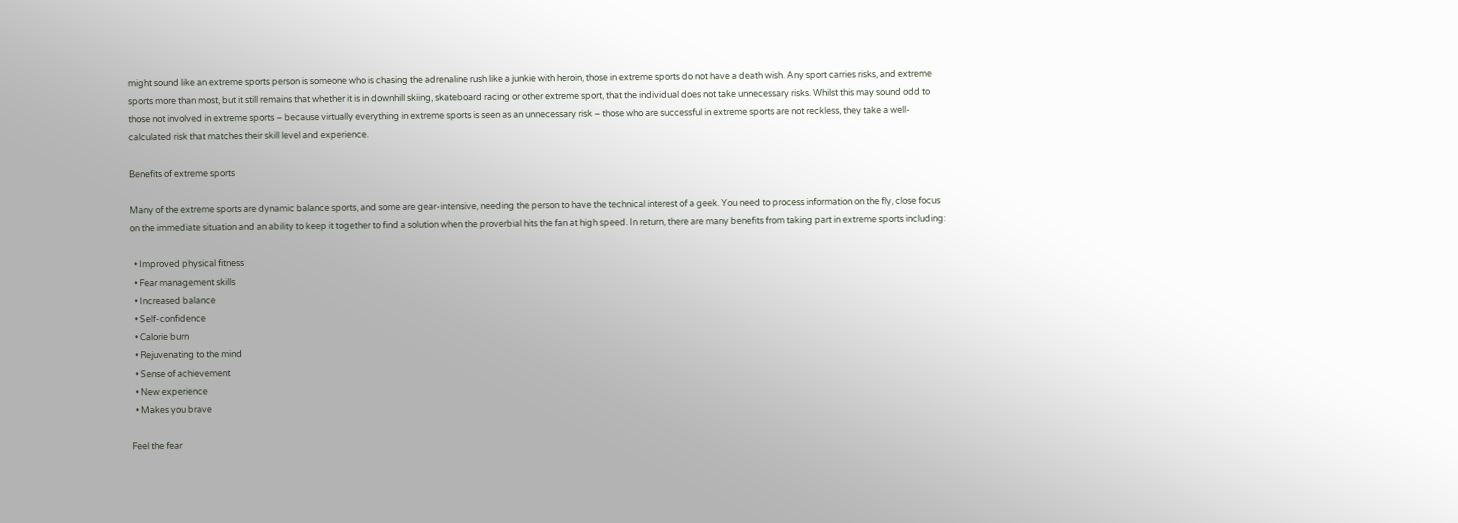might sound like an extreme sports person is someone who is chasing the adrenaline rush like a junkie with heroin, those in extreme sports do not have a death wish. Any sport carries risks, and extreme sports more than most, but it still remains that whether it is in downhill skiing, skateboard racing or other extreme sport, that the individual does not take unnecessary risks. Whilst this may sound odd to those not involved in extreme sports – because virtually everything in extreme sports is seen as an unnecessary risk – those who are successful in extreme sports are not reckless, they take a well-calculated risk that matches their skill level and experience.

Benefits of extreme sports

Many of the extreme sports are dynamic balance sports, and some are gear-intensive, needing the person to have the technical interest of a geek. You need to process information on the fly, close focus on the immediate situation and an ability to keep it together to find a solution when the proverbial hits the fan at high speed. In return, there are many benefits from taking part in extreme sports including:

  • Improved physical fitness
  • Fear management skills
  • Increased balance
  • Self-confidence
  • Calorie burn
  • Rejuvenating to the mind
  • Sense of achievement
  • New experience
  • Makes you brave

Feel the fear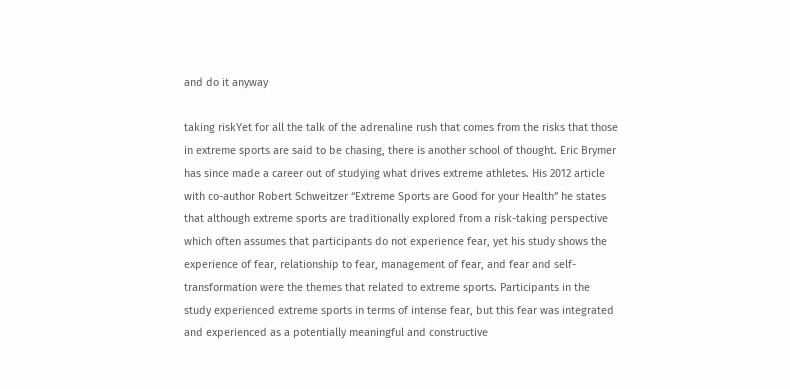and do it anyway

taking riskYet for all the talk of the adrenaline rush that comes from the risks that those in extreme sports are said to be chasing, there is another school of thought. Eric Brymer has since made a career out of studying what drives extreme athletes. His 2012 article with co-author Robert Schweitzer “Extreme Sports are Good for your Health” he states that although extreme sports are traditionally explored from a risk-taking perspective which often assumes that participants do not experience fear, yet his study shows the experience of fear, relationship to fear, management of fear, and fear and self-transformation were the themes that related to extreme sports. Participants in the study experienced extreme sports in terms of intense fear, but this fear was integrated and experienced as a potentially meaningful and constructive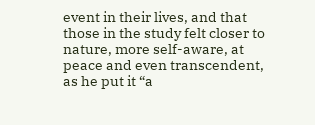event in their lives, and that those in the study felt closer to nature, more self-aware, at peace and even transcendent, as he put it “a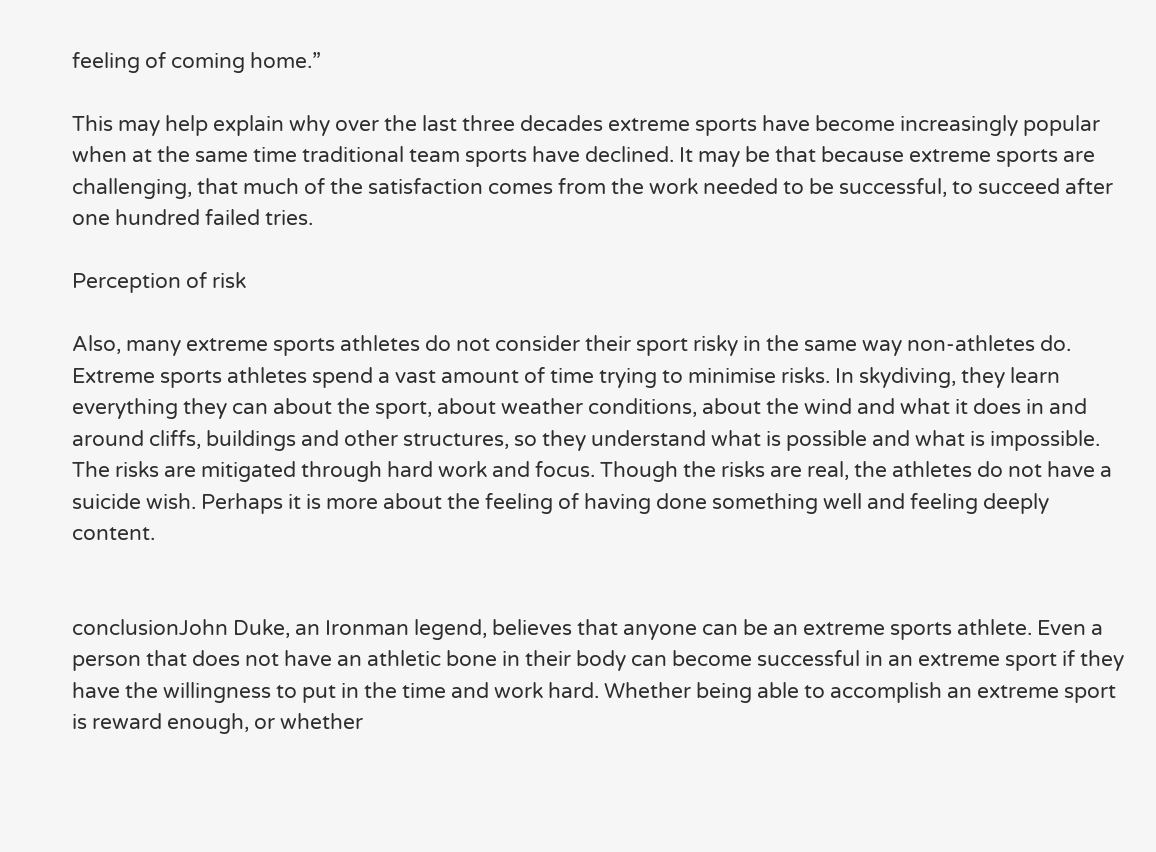feeling of coming home.”

This may help explain why over the last three decades extreme sports have become increasingly popular when at the same time traditional team sports have declined. It may be that because extreme sports are challenging, that much of the satisfaction comes from the work needed to be successful, to succeed after one hundred failed tries.

Perception of risk

Also, many extreme sports athletes do not consider their sport risky in the same way non-athletes do. Extreme sports athletes spend a vast amount of time trying to minimise risks. In skydiving, they learn everything they can about the sport, about weather conditions, about the wind and what it does in and around cliffs, buildings and other structures, so they understand what is possible and what is impossible. The risks are mitigated through hard work and focus. Though the risks are real, the athletes do not have a suicide wish. Perhaps it is more about the feeling of having done something well and feeling deeply content.


conclusionJohn Duke, an Ironman legend, believes that anyone can be an extreme sports athlete. Even a person that does not have an athletic bone in their body can become successful in an extreme sport if they have the willingness to put in the time and work hard. Whether being able to accomplish an extreme sport is reward enough, or whether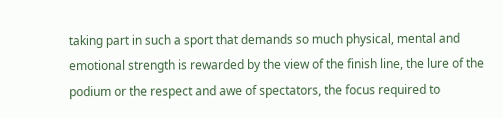taking part in such a sport that demands so much physical, mental and emotional strength is rewarded by the view of the finish line, the lure of the podium or the respect and awe of spectators, the focus required to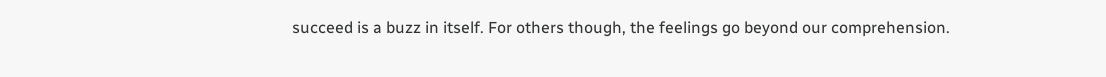succeed is a buzz in itself. For others though, the feelings go beyond our comprehension.